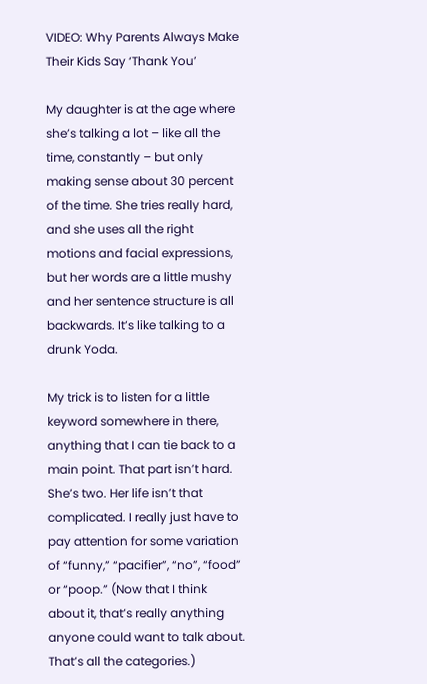VIDEO: Why Parents Always Make Their Kids Say ‘Thank You’

My daughter is at the age where she’s talking a lot – like all the time, constantly – but only making sense about 30 percent of the time. She tries really hard, and she uses all the right motions and facial expressions, but her words are a little mushy and her sentence structure is all backwards. It’s like talking to a drunk Yoda.

My trick is to listen for a little keyword somewhere in there, anything that I can tie back to a main point. That part isn’t hard. She’s two. Her life isn’t that complicated. I really just have to pay attention for some variation of “funny,” “pacifier”, “no”, “food” or “poop.” (Now that I think about it, that’s really anything anyone could want to talk about. That’s all the categories.)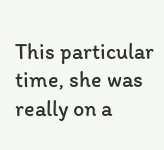This particular time, she was really on a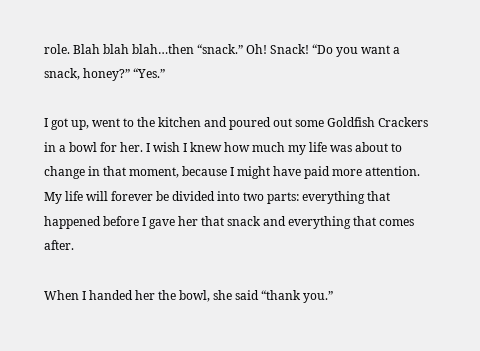role. Blah blah blah…then “snack.” Oh! Snack! “Do you want a snack, honey?” “Yes.”

I got up, went to the kitchen and poured out some Goldfish Crackers in a bowl for her. I wish I knew how much my life was about to change in that moment, because I might have paid more attention. My life will forever be divided into two parts: everything that happened before I gave her that snack and everything that comes after.

When I handed her the bowl, she said “thank you.”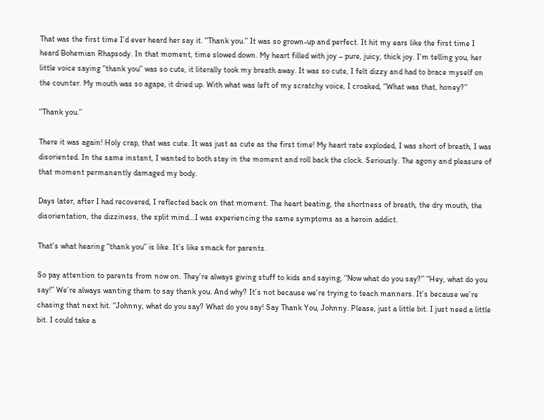That was the first time I’d ever heard her say it. “Thank you.” It was so grown-up and perfect. It hit my ears like the first time I heard Bohemian Rhapsody. In that moment, time slowed down. My heart filled with joy – pure, juicy, thick joy. I’m telling you, her little voice saying “thank you” was so cute, it literally took my breath away. It was so cute, I felt dizzy and had to brace myself on the counter. My mouth was so agape, it dried up. With what was left of my scratchy voice, I croaked, “What was that, honey?”

“Thank you.”

There it was again! Holy crap, that was cute. It was just as cute as the first time! My heart rate exploded, I was short of breath, I was disoriented. In the same instant, I wanted to both stay in the moment and roll back the clock. Seriously. The agony and pleasure of that moment permanently damaged my body.

Days later, after I had recovered, I reflected back on that moment. The heart beating, the shortness of breath, the dry mouth, the disorientation, the dizziness, the split mind…I was experiencing the same symptoms as a heroin addict.

That’s what hearing “thank you” is like. It’s like smack for parents.

So pay attention to parents from now on. They’re always giving stuff to kids and saying, “Now what do you say?” “Hey, what do you say!” We’re always wanting them to say thank you. And why? It’s not because we’re trying to teach manners. It’s because we’re chasing that next hit. “Johnny, what do you say? What do you say! Say Thank You, Johnny. Please, just a little bit. I just need a little bit. I could take a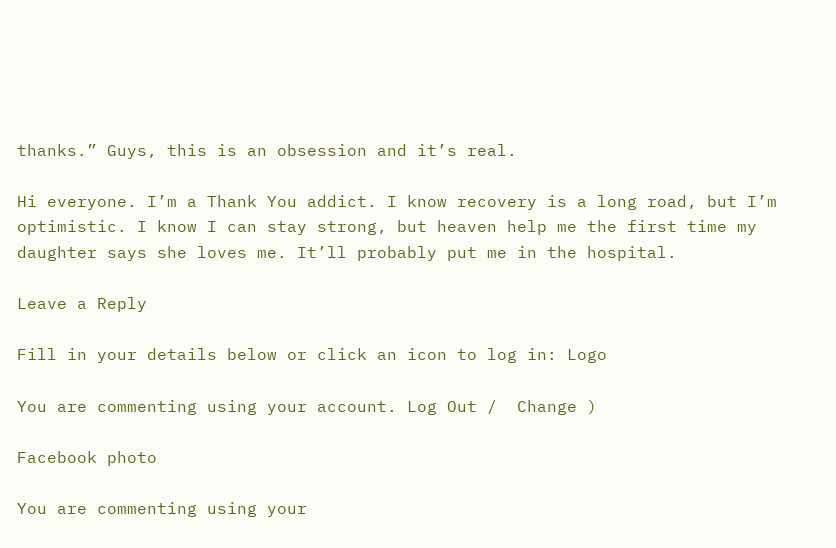thanks.” Guys, this is an obsession and it’s real.

Hi everyone. I’m a Thank You addict. I know recovery is a long road, but I’m optimistic. I know I can stay strong, but heaven help me the first time my daughter says she loves me. It’ll probably put me in the hospital.

Leave a Reply

Fill in your details below or click an icon to log in: Logo

You are commenting using your account. Log Out /  Change )

Facebook photo

You are commenting using your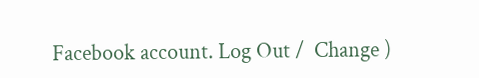Facebook account. Log Out /  Change )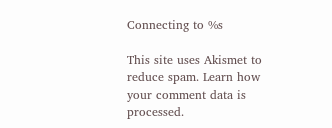Connecting to %s

This site uses Akismet to reduce spam. Learn how your comment data is processed.